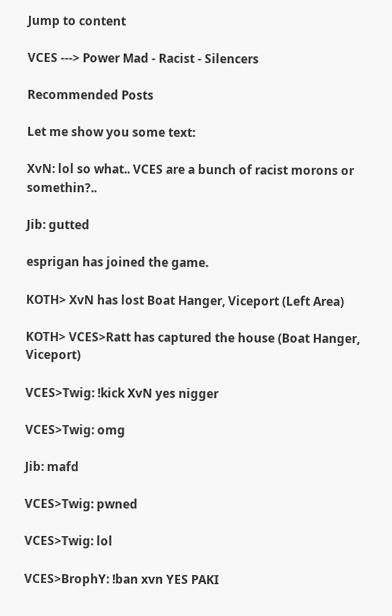Jump to content

VCES ---> Power Mad - Racist - Silencers

Recommended Posts

Let me show you some text:

XvN: lol so what.. VCES are a bunch of racist morons or somethin?..

Jib: gutted

esprigan has joined the game.

KOTH> XvN has lost Boat Hanger, Viceport (Left Area)

KOTH> VCES>Ratt has captured the house (Boat Hanger, Viceport)

VCES>Twig: !kick XvN yes nigger

VCES>Twig: omg

Jib: mafd

VCES>Twig: pwned

VCES>Twig: lol

VCES>BrophY: !ban xvn YES PAKI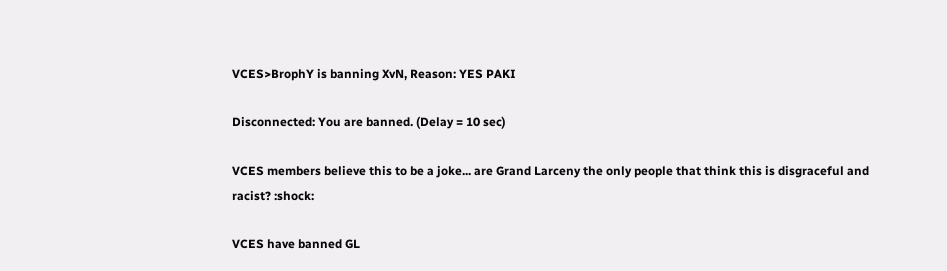VCES>BrophY is banning XvN, Reason: YES PAKI

Disconnected: You are banned. (Delay = 10 sec)

VCES members believe this to be a joke... are Grand Larceny the only people that think this is disgraceful and racist? :shock:

VCES have banned GL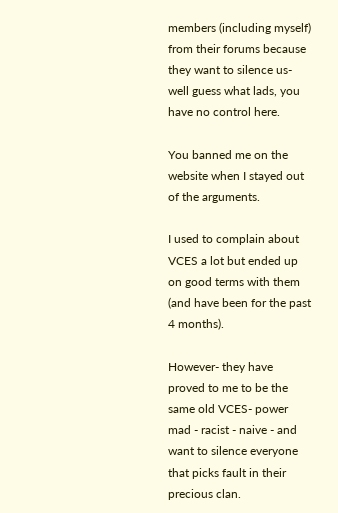members (including myself) from their forums because they want to silence us- well guess what lads, you have no control here.

You banned me on the website when I stayed out of the arguments.

I used to complain about VCES a lot but ended up on good terms with them (and have been for the past 4 months).

However- they have proved to me to be the same old VCES- power mad - racist - naive - and want to silence everyone that picks fault in their precious clan.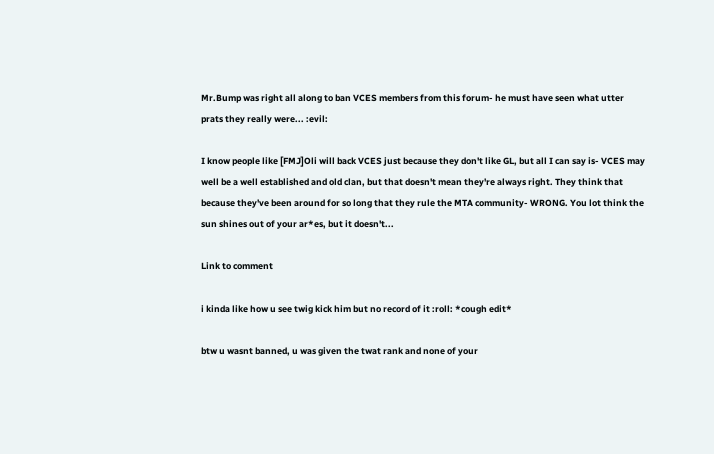Mr.Bump was right all along to ban VCES members from this forum- he must have seen what utter prats they really were... :evil:

I know people like [FMJ]Oli will back VCES just because they don't like GL, but all I can say is- VCES may well be a well established and old clan, but that doesn't mean they're always right. They think that because they've been around for so long that they rule the MTA community- WRONG. You lot think the sun shines out of your ar*es, but it doesn't...

Link to comment

i kinda like how u see twig kick him but no record of it :roll: *cough edit*

btw u wasnt banned, u was given the twat rank and none of your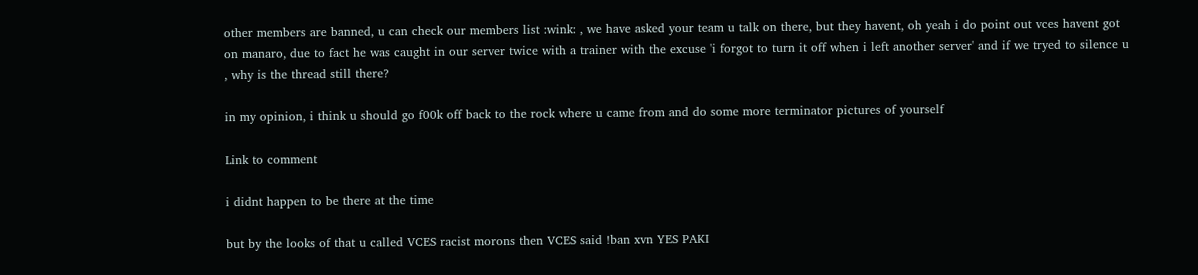other members are banned, u can check our members list :wink: , we have asked your team u talk on there, but they havent, oh yeah i do point out vces havent got on manaro, due to fact he was caught in our server twice with a trainer with the excuse 'i forgot to turn it off when i left another server' and if we tryed to silence u , why is the thread still there?

in my opinion, i think u should go f00k off back to the rock where u came from and do some more terminator pictures of yourself

Link to comment

i didnt happen to be there at the time

but by the looks of that u called VCES racist morons then VCES said !ban xvn YES PAKI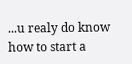...u realy do know how to start a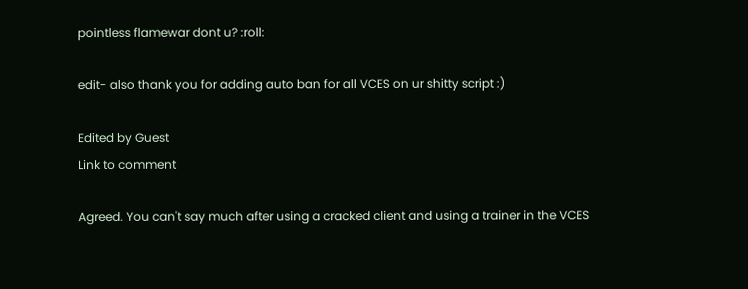pointless flamewar dont u? :roll:

edit- also thank you for adding auto ban for all VCES on ur shitty script :)

Edited by Guest
Link to comment

Agreed. You can't say much after using a cracked client and using a trainer in the VCES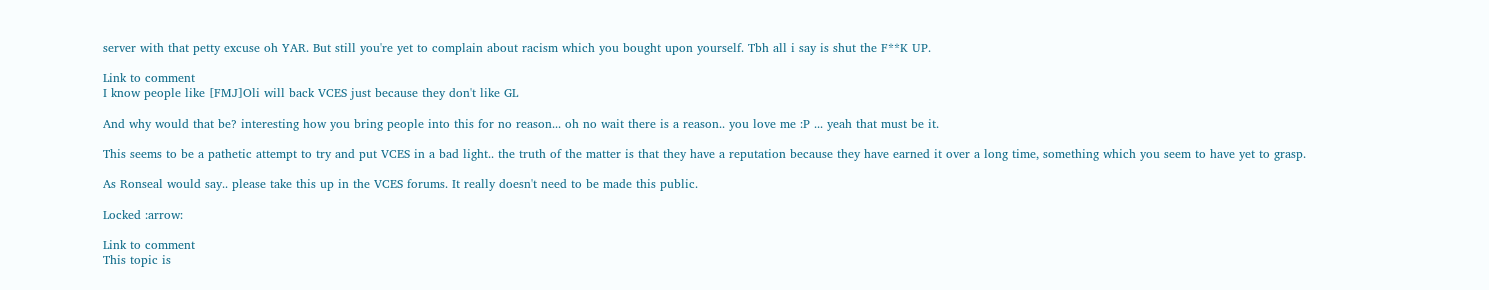server with that petty excuse oh YAR. But still you're yet to complain about racism which you bought upon yourself. Tbh all i say is shut the F**K UP.

Link to comment
I know people like [FMJ]Oli will back VCES just because they don't like GL

And why would that be? interesting how you bring people into this for no reason... oh no wait there is a reason.. you love me :P ... yeah that must be it.

This seems to be a pathetic attempt to try and put VCES in a bad light.. the truth of the matter is that they have a reputation because they have earned it over a long time, something which you seem to have yet to grasp.

As Ronseal would say.. please take this up in the VCES forums. It really doesn't need to be made this public.

Locked :arrow:

Link to comment
This topic is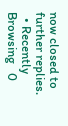now closed to further replies.
  • Recently Browsing   0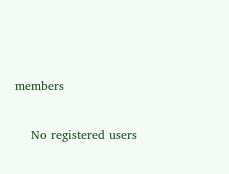members

    No registered users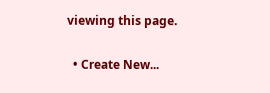viewing this page.

  • Create New...